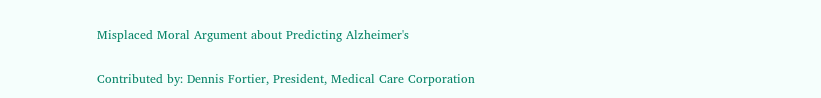Misplaced Moral Argument about Predicting Alzheimer's

Contributed by: Dennis Fortier, President, Medical Care Corporation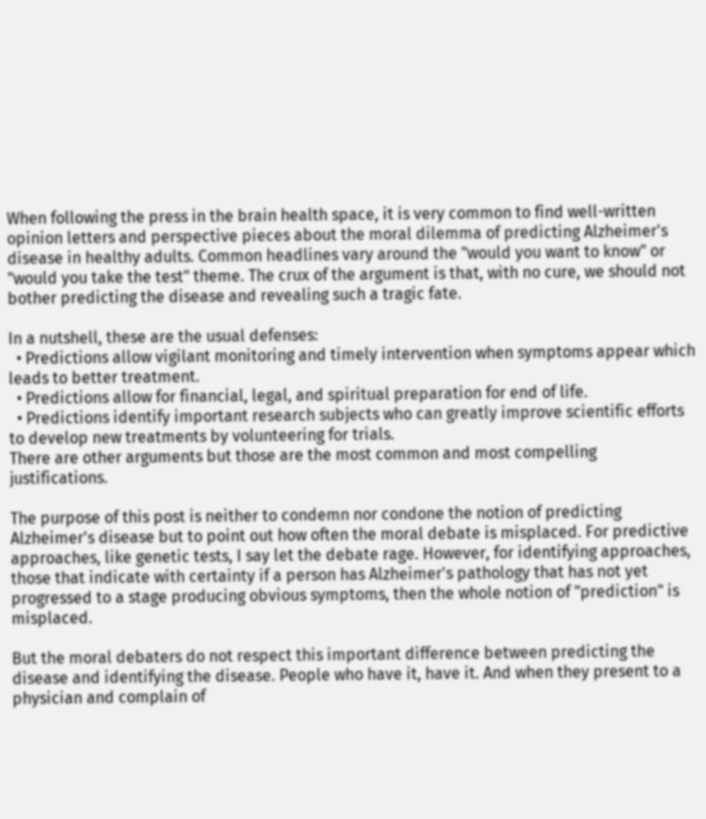When following the press in the brain health space, it is very common to find well-written opinion letters and perspective pieces about the moral dilemma of predicting Alzheimer's disease in healthy adults. Common headlines vary around the "would you want to know" or "would you take the test" theme. The crux of the argument is that, with no cure, we should not bother predicting the disease and revealing such a tragic fate.

In a nutshell, these are the usual defenses:
  • Predictions allow vigilant monitoring and timely intervention when symptoms appear which leads to better treatment.
  • Predictions allow for financial, legal, and spiritual preparation for end of life.
  • Predictions identify important research subjects who can greatly improve scientific efforts to develop new treatments by volunteering for trials.
There are other arguments but those are the most common and most compelling justifications.

The purpose of this post is neither to condemn nor condone the notion of predicting Alzheimer's disease but to point out how often the moral debate is misplaced. For predictive approaches, like genetic tests, I say let the debate rage. However, for identifying approaches, those that indicate with certainty if a person has Alzheimer's pathology that has not yet progressed to a stage producing obvious symptoms, then the whole notion of "prediction" is misplaced.

But the moral debaters do not respect this important difference between predicting the disease and identifying the disease. People who have it, have it. And when they present to a physician and complain of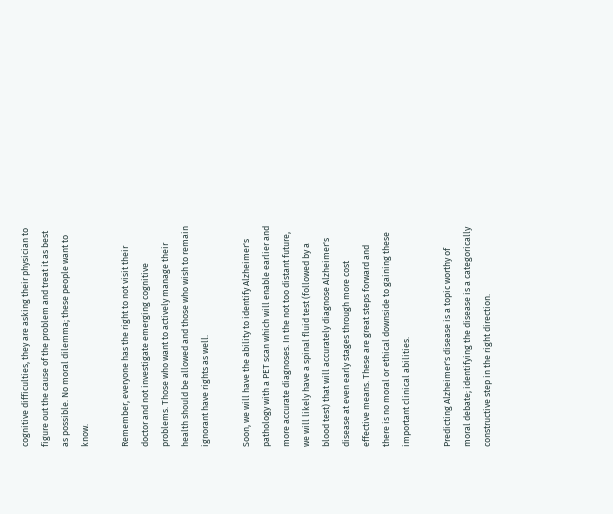cognitive difficulties, they are asking their physician to figure out the cause of the problem and treat it as best as possible. No moral dilemma; these people want to know.

Remember, everyone has the right to not visit their doctor and not investigate emerging cognitive problems. Those who want to actively manage their health should be allowed and those who wish to remain ignorant have rights as well.

Soon, we will have the ability to identify Alzheimer's pathology with a PET scan which will enable earlier and more accurate diagnoses. In the not too distant future, we will likely have a spinal fluid test (followed by a blood test) that will accurately diagnose Alzheimer's disease at even early stages through more cost effective means. These are great steps forward and there is no moral or ethical downside to gaining these important clinical abilities.

Predicting Alzheimer's disease is a topic worthy of moral debate; identifying the disease is a categorically constructive step in the right direction.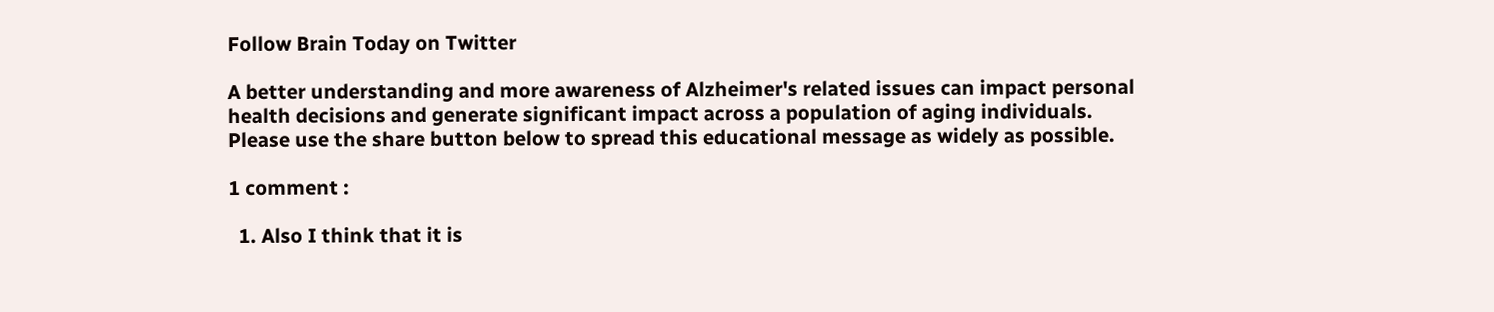Follow Brain Today on Twitter

A better understanding and more awareness of Alzheimer's related issues can impact personal health decisions and generate significant impact across a population of aging individuals. Please use the share button below to spread this educational message as widely as possible.

1 comment :

  1. Also I think that it is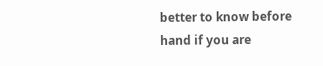better to know before hand if you are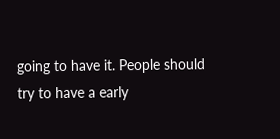going to have it. People should try to have a early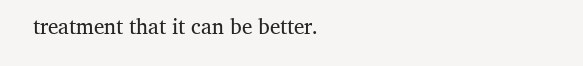treatment that it can be better.